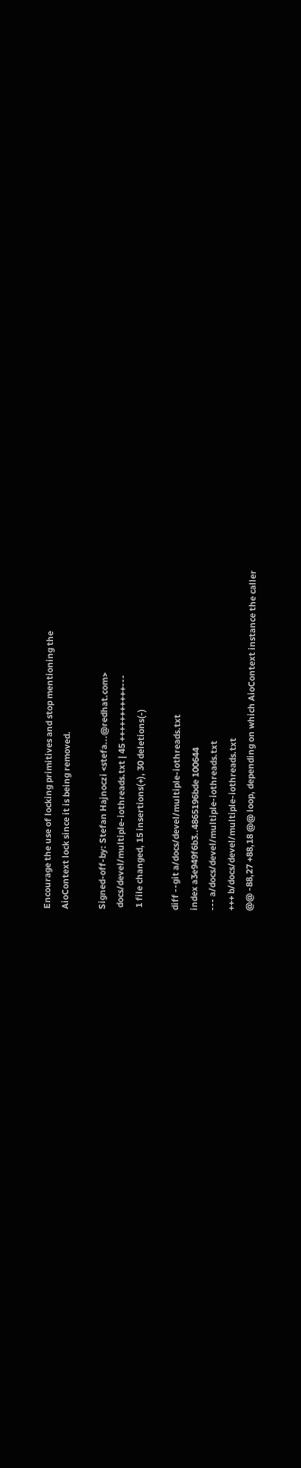Encourage the use of locking primitives and stop mentioning the
AioContext lock since it is being removed.

Signed-off-by: Stefan Hajnoczi <stefa...@redhat.com>
 docs/devel/multiple-iothreads.txt | 45 +++++++++++---
 1 file changed, 15 insertions(+), 30 deletions(-)

diff --git a/docs/devel/multiple-iothreads.txt
index a3e949f6b3..4865196bde 100644
--- a/docs/devel/multiple-iothreads.txt
+++ b/docs/devel/multiple-iothreads.txt
@@ -88,27 +88,18 @@ loop, depending on which AioContext instance the caller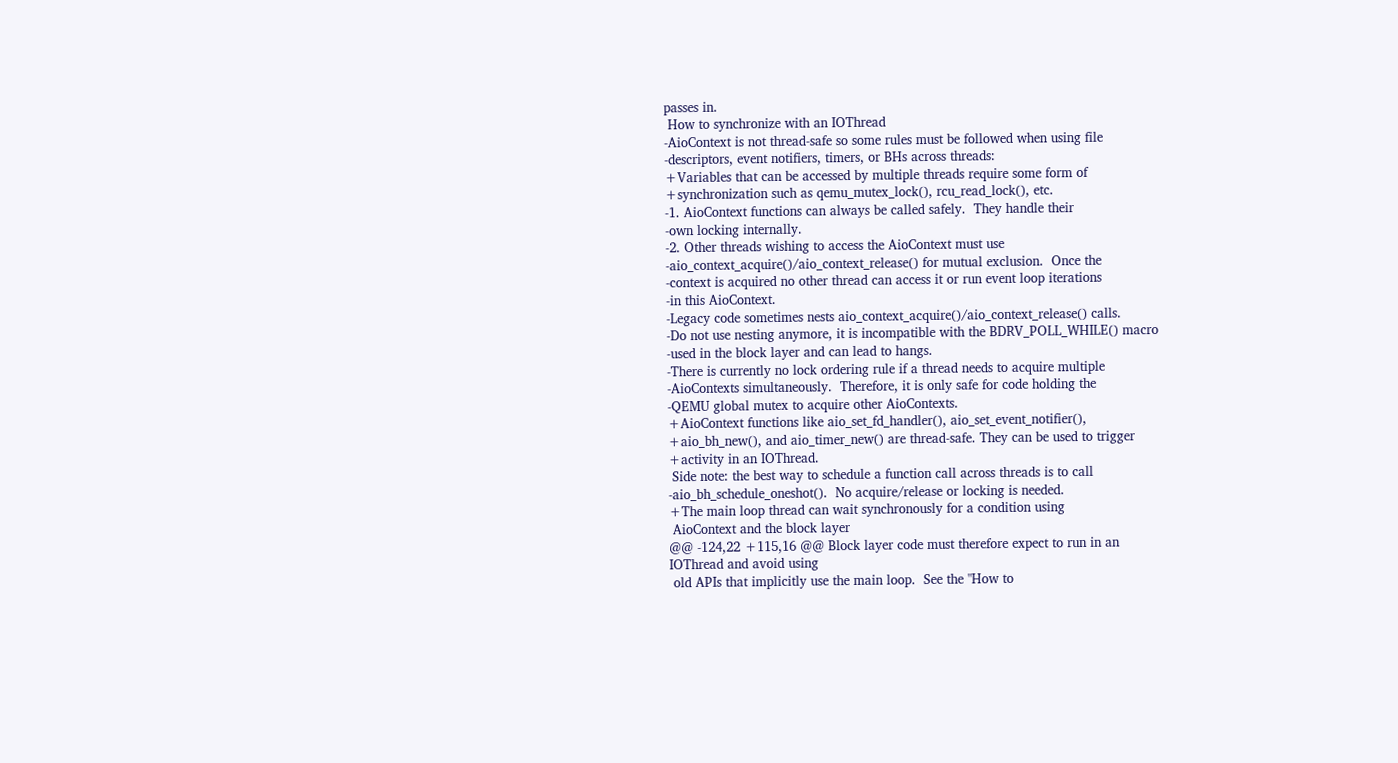passes in.
 How to synchronize with an IOThread
-AioContext is not thread-safe so some rules must be followed when using file
-descriptors, event notifiers, timers, or BHs across threads:
+Variables that can be accessed by multiple threads require some form of
+synchronization such as qemu_mutex_lock(), rcu_read_lock(), etc.
-1. AioContext functions can always be called safely.  They handle their
-own locking internally.
-2. Other threads wishing to access the AioContext must use
-aio_context_acquire()/aio_context_release() for mutual exclusion.  Once the
-context is acquired no other thread can access it or run event loop iterations
-in this AioContext.
-Legacy code sometimes nests aio_context_acquire()/aio_context_release() calls.
-Do not use nesting anymore, it is incompatible with the BDRV_POLL_WHILE() macro
-used in the block layer and can lead to hangs.
-There is currently no lock ordering rule if a thread needs to acquire multiple
-AioContexts simultaneously.  Therefore, it is only safe for code holding the
-QEMU global mutex to acquire other AioContexts.
+AioContext functions like aio_set_fd_handler(), aio_set_event_notifier(),
+aio_bh_new(), and aio_timer_new() are thread-safe. They can be used to trigger
+activity in an IOThread.
 Side note: the best way to schedule a function call across threads is to call
-aio_bh_schedule_oneshot().  No acquire/release or locking is needed.
+The main loop thread can wait synchronously for a condition using
 AioContext and the block layer
@@ -124,22 +115,16 @@ Block layer code must therefore expect to run in an
IOThread and avoid using
 old APIs that implicitly use the main loop.  See the "How to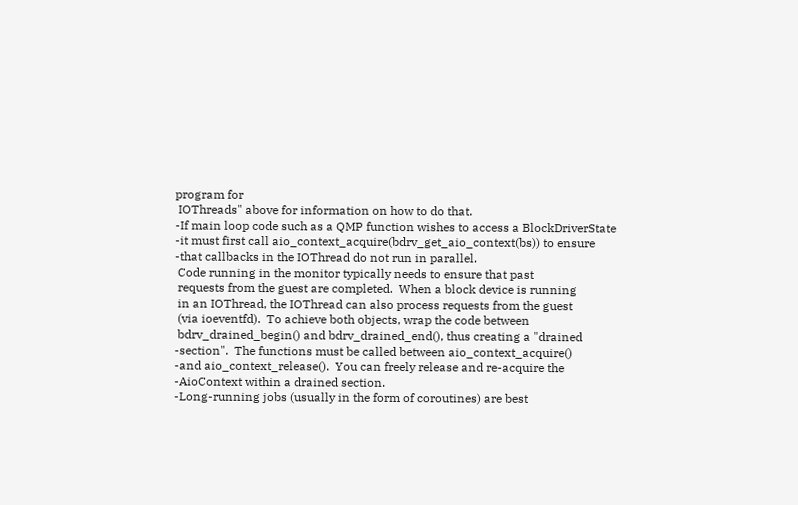program for
 IOThreads" above for information on how to do that.
-If main loop code such as a QMP function wishes to access a BlockDriverState
-it must first call aio_context_acquire(bdrv_get_aio_context(bs)) to ensure
-that callbacks in the IOThread do not run in parallel.
 Code running in the monitor typically needs to ensure that past
 requests from the guest are completed.  When a block device is running
 in an IOThread, the IOThread can also process requests from the guest
 (via ioeventfd).  To achieve both objects, wrap the code between
 bdrv_drained_begin() and bdrv_drained_end(), thus creating a "drained
-section".  The functions must be called between aio_context_acquire()
-and aio_context_release().  You can freely release and re-acquire the
-AioContext within a drained section.
-Long-running jobs (usually in the form of coroutines) are best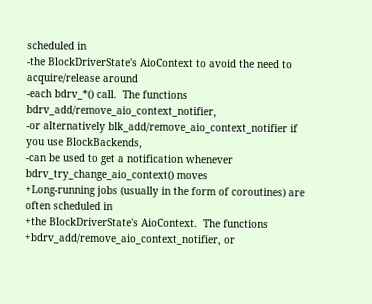scheduled in
-the BlockDriverState's AioContext to avoid the need to acquire/release around
-each bdrv_*() call.  The functions bdrv_add/remove_aio_context_notifier,
-or alternatively blk_add/remove_aio_context_notifier if you use BlockBackends,
-can be used to get a notification whenever bdrv_try_change_aio_context() moves
+Long-running jobs (usually in the form of coroutines) are often scheduled in
+the BlockDriverState's AioContext.  The functions
+bdrv_add/remove_aio_context_notifier, or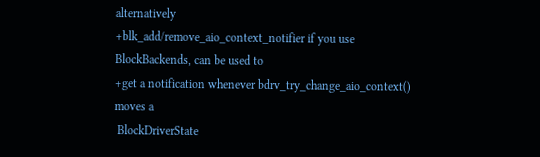alternatively
+blk_add/remove_aio_context_notifier if you use BlockBackends, can be used to
+get a notification whenever bdrv_try_change_aio_context() moves a
 BlockDriverState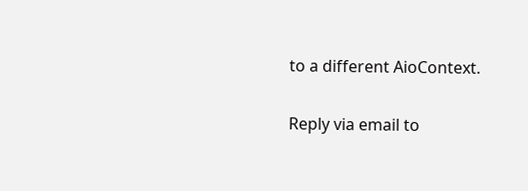to a different AioContext.

Reply via email to